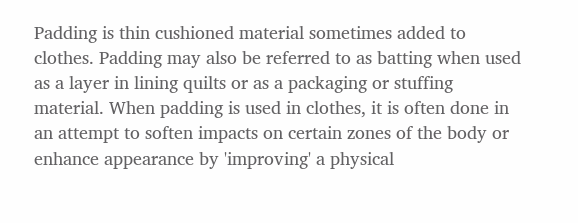Padding is thin cushioned material sometimes added to clothes. Padding may also be referred to as batting when used as a layer in lining quilts or as a packaging or stuffing material. When padding is used in clothes, it is often done in an attempt to soften impacts on certain zones of the body or enhance appearance by 'improving' a physical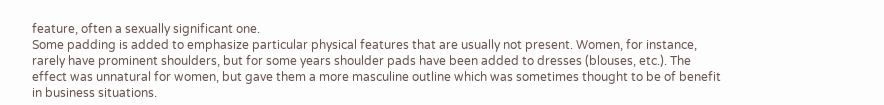feature, often a sexually significant one.
Some padding is added to emphasize particular physical features that are usually not present. Women, for instance, rarely have prominent shoulders, but for some years shoulder pads have been added to dresses (blouses, etc.). The effect was unnatural for women, but gave them a more masculine outline which was sometimes thought to be of benefit in business situations.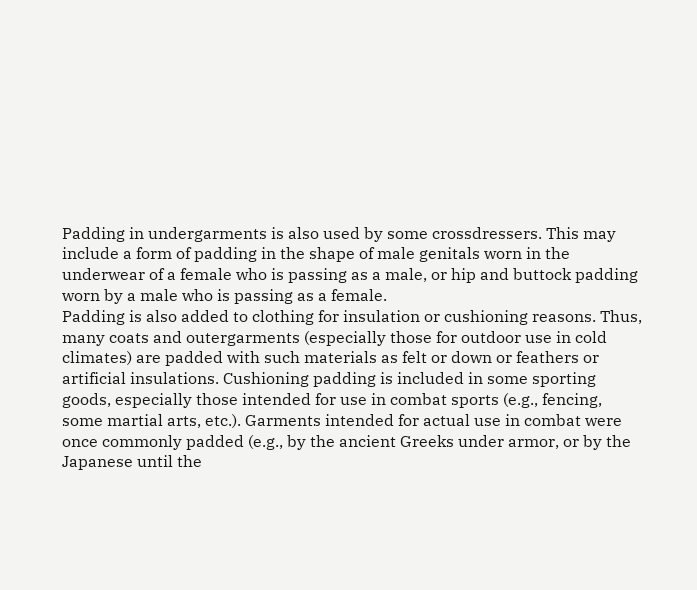Padding in undergarments is also used by some crossdressers. This may include a form of padding in the shape of male genitals worn in the underwear of a female who is passing as a male, or hip and buttock padding worn by a male who is passing as a female.
Padding is also added to clothing for insulation or cushioning reasons. Thus, many coats and outergarments (especially those for outdoor use in cold climates) are padded with such materials as felt or down or feathers or artificial insulations. Cushioning padding is included in some sporting goods, especially those intended for use in combat sports (e.g., fencing, some martial arts, etc.). Garments intended for actual use in combat were once commonly padded (e.g., by the ancient Greeks under armor, or by the Japanese until the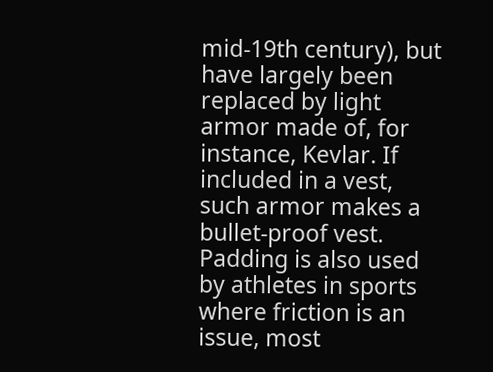mid-19th century), but have largely been replaced by light armor made of, for instance, Kevlar. If included in a vest, such armor makes a bullet-proof vest. Padding is also used by athletes in sports where friction is an issue, most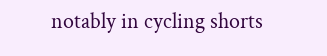notably in cycling shorts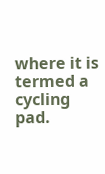where it is termed a cycling pad.